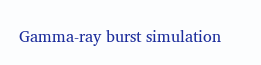Gamma-ray burst simulation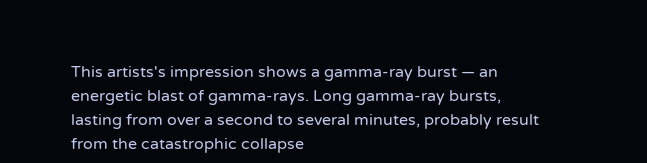This artists's impression shows a gamma-ray burst — an energetic blast of gamma-rays. Long gamma-ray bursts, lasting from over a second to several minutes, probably result from the catastrophic collapse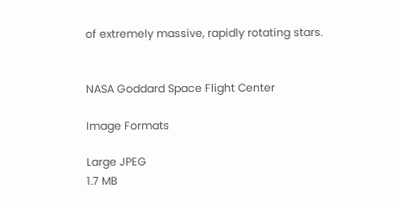of extremely massive, rapidly rotating stars.


NASA Goddard Space Flight Center

Image Formats

Large JPEG
1.7 MB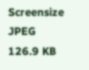Screensize JPEG
126.9 KB